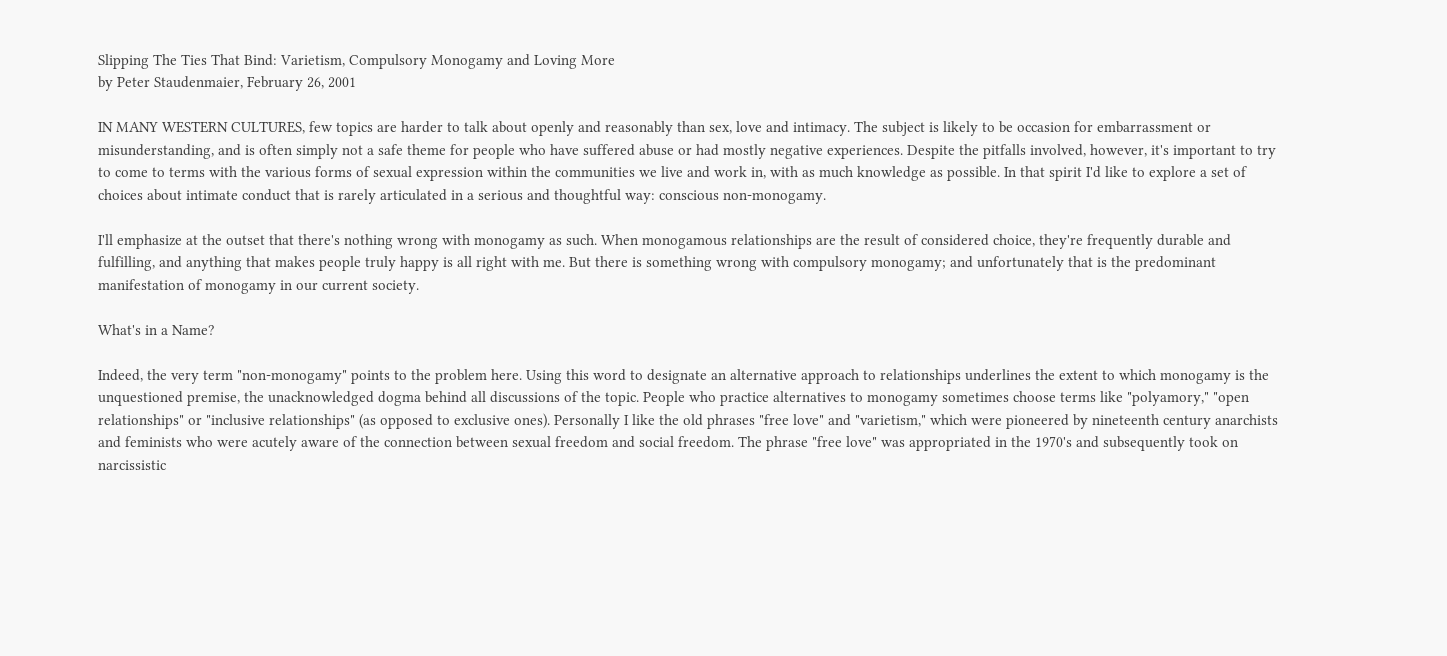Slipping The Ties That Bind: Varietism, Compulsory Monogamy and Loving More
by Peter Staudenmaier, February 26, 2001

IN MANY WESTERN CULTURES, few topics are harder to talk about openly and reasonably than sex, love and intimacy. The subject is likely to be occasion for embarrassment or misunderstanding, and is often simply not a safe theme for people who have suffered abuse or had mostly negative experiences. Despite the pitfalls involved, however, it's important to try to come to terms with the various forms of sexual expression within the communities we live and work in, with as much knowledge as possible. In that spirit I'd like to explore a set of choices about intimate conduct that is rarely articulated in a serious and thoughtful way: conscious non-monogamy.

I'll emphasize at the outset that there's nothing wrong with monogamy as such. When monogamous relationships are the result of considered choice, they're frequently durable and fulfilling, and anything that makes people truly happy is all right with me. But there is something wrong with compulsory monogamy; and unfortunately that is the predominant manifestation of monogamy in our current society.

What's in a Name?

Indeed, the very term "non-monogamy" points to the problem here. Using this word to designate an alternative approach to relationships underlines the extent to which monogamy is the unquestioned premise, the unacknowledged dogma behind all discussions of the topic. People who practice alternatives to monogamy sometimes choose terms like "polyamory," "open relationships" or "inclusive relationships" (as opposed to exclusive ones). Personally I like the old phrases "free love" and "varietism," which were pioneered by nineteenth century anarchists and feminists who were acutely aware of the connection between sexual freedom and social freedom. The phrase "free love" was appropriated in the 1970's and subsequently took on narcissistic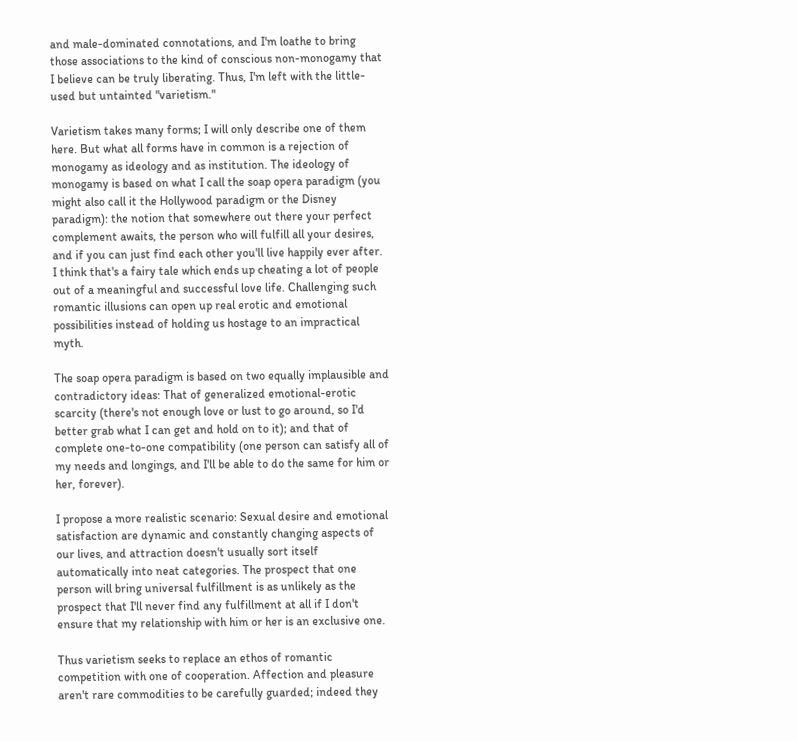and male-dominated connotations, and I'm loathe to bring those associations to the kind of conscious non-monogamy that I believe can be truly liberating. Thus, I'm left with the little-used but untainted "varietism."

Varietism takes many forms; I will only describe one of them here. But what all forms have in common is a rejection of monogamy as ideology and as institution. The ideology of monogamy is based on what I call the soap opera paradigm (you might also call it the Hollywood paradigm or the Disney paradigm): the notion that somewhere out there your perfect complement awaits, the person who will fulfill all your desires, and if you can just find each other you'll live happily ever after. I think that's a fairy tale which ends up cheating a lot of people out of a meaningful and successful love life. Challenging such romantic illusions can open up real erotic and emotional possibilities instead of holding us hostage to an impractical myth.

The soap opera paradigm is based on two equally implausible and contradictory ideas: That of generalized emotional-erotic scarcity (there's not enough love or lust to go around, so I'd better grab what I can get and hold on to it); and that of complete one-to-one compatibility (one person can satisfy all of my needs and longings, and I'll be able to do the same for him or her, forever).

I propose a more realistic scenario: Sexual desire and emotional satisfaction are dynamic and constantly changing aspects of our lives, and attraction doesn't usually sort itself automatically into neat categories. The prospect that one person will bring universal fulfillment is as unlikely as the prospect that I'll never find any fulfillment at all if I don't ensure that my relationship with him or her is an exclusive one.

Thus varietism seeks to replace an ethos of romantic competition with one of cooperation. Affection and pleasure aren't rare commodities to be carefully guarded; indeed they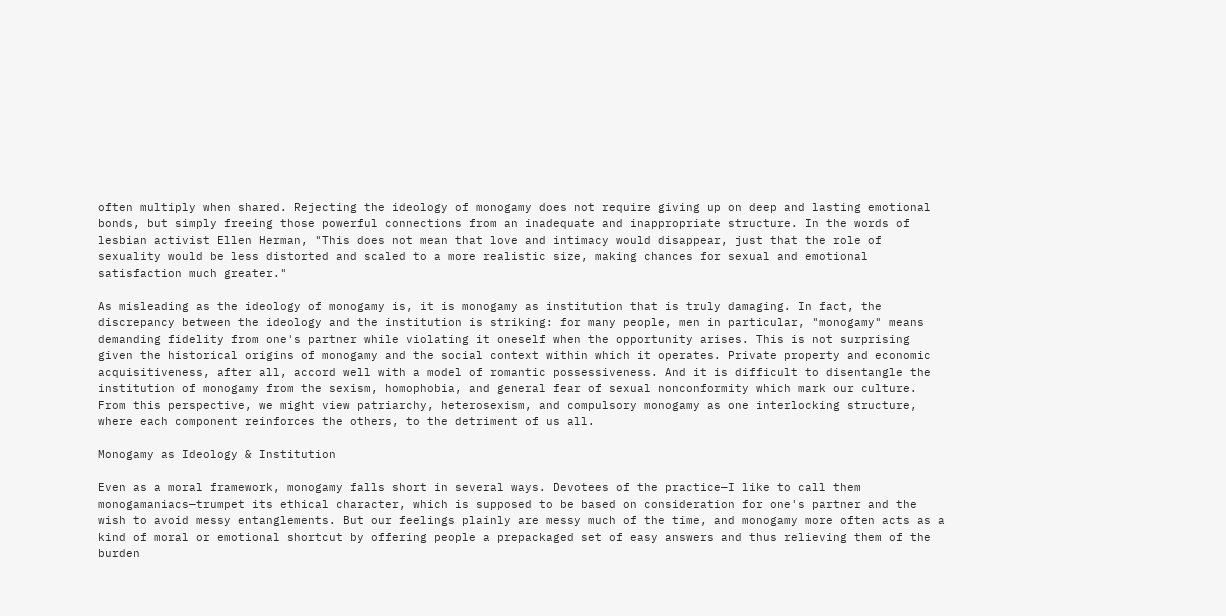often multiply when shared. Rejecting the ideology of monogamy does not require giving up on deep and lasting emotional bonds, but simply freeing those powerful connections from an inadequate and inappropriate structure. In the words of lesbian activist Ellen Herman, "This does not mean that love and intimacy would disappear, just that the role of sexuality would be less distorted and scaled to a more realistic size, making chances for sexual and emotional satisfaction much greater."

As misleading as the ideology of monogamy is, it is monogamy as institution that is truly damaging. In fact, the discrepancy between the ideology and the institution is striking: for many people, men in particular, "monogamy" means demanding fidelity from one's partner while violating it oneself when the opportunity arises. This is not surprising given the historical origins of monogamy and the social context within which it operates. Private property and economic acquisitiveness, after all, accord well with a model of romantic possessiveness. And it is difficult to disentangle the institution of monogamy from the sexism, homophobia, and general fear of sexual nonconformity which mark our culture. From this perspective, we might view patriarchy, heterosexism, and compulsory monogamy as one interlocking structure, where each component reinforces the others, to the detriment of us all.

Monogamy as Ideology & Institution

Even as a moral framework, monogamy falls short in several ways. Devotees of the practice—I like to call them monogamaniacs—trumpet its ethical character, which is supposed to be based on consideration for one's partner and the wish to avoid messy entanglements. But our feelings plainly are messy much of the time, and monogamy more often acts as a kind of moral or emotional shortcut by offering people a prepackaged set of easy answers and thus relieving them of the burden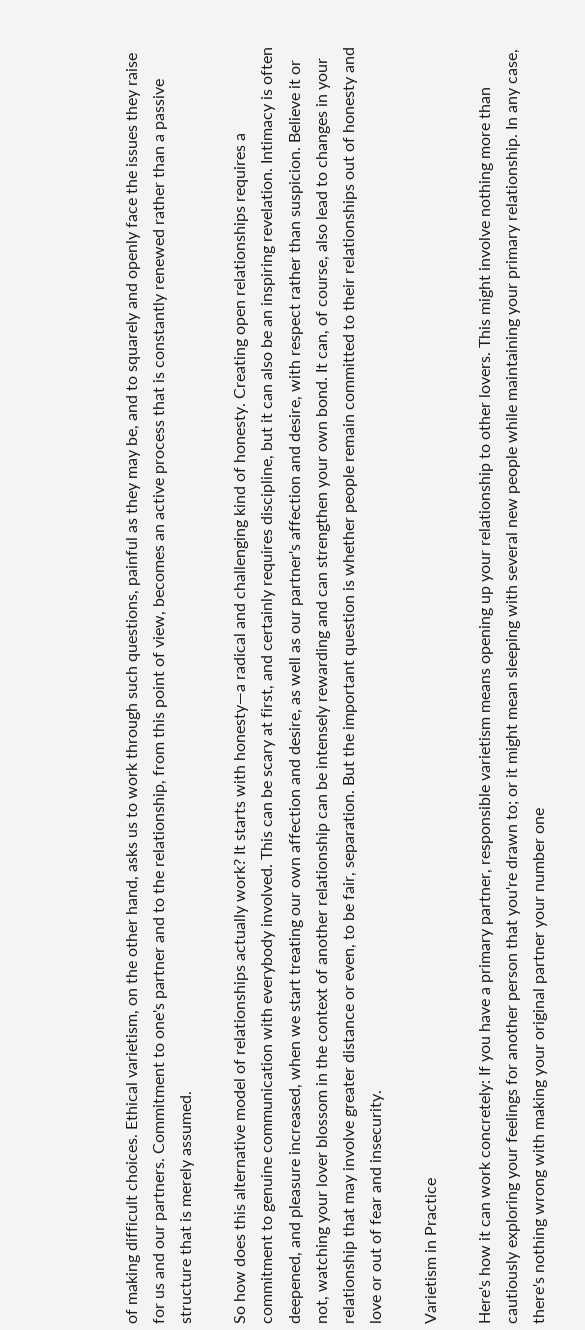of making difficult choices. Ethical varietism, on the other hand, asks us to work through such questions, painful as they may be, and to squarely and openly face the issues they raise for us and our partners. Commitment to one's partner and to the relationship, from this point of view, becomes an active process that is constantly renewed rather than a passive structure that is merely assumed.

So how does this alternative model of relationships actually work? It starts with honesty—a radical and challenging kind of honesty. Creating open relationships requires a commitment to genuine communication with everybody involved. This can be scary at first, and certainly requires discipline, but it can also be an inspiring revelation. Intimacy is often deepened, and pleasure increased, when we start treating our own affection and desire, as well as our partner's affection and desire, with respect rather than suspicion. Believe it or not, watching your lover blossom in the context of another relationship can be intensely rewarding and can strengthen your own bond. It can, of course, also lead to changes in your relationship that may involve greater distance or even, to be fair, separation. But the important question is whether people remain committed to their relationships out of honesty and love or out of fear and insecurity.

Varietism in Practice

Here's how it can work concretely: If you have a primary partner, responsible varietism means opening up your relationship to other lovers. This might involve nothing more than cautiously exploring your feelings for another person that you're drawn to; or it might mean sleeping with several new people while maintaining your primary relationship. In any case, there's nothing wrong with making your original partner your number one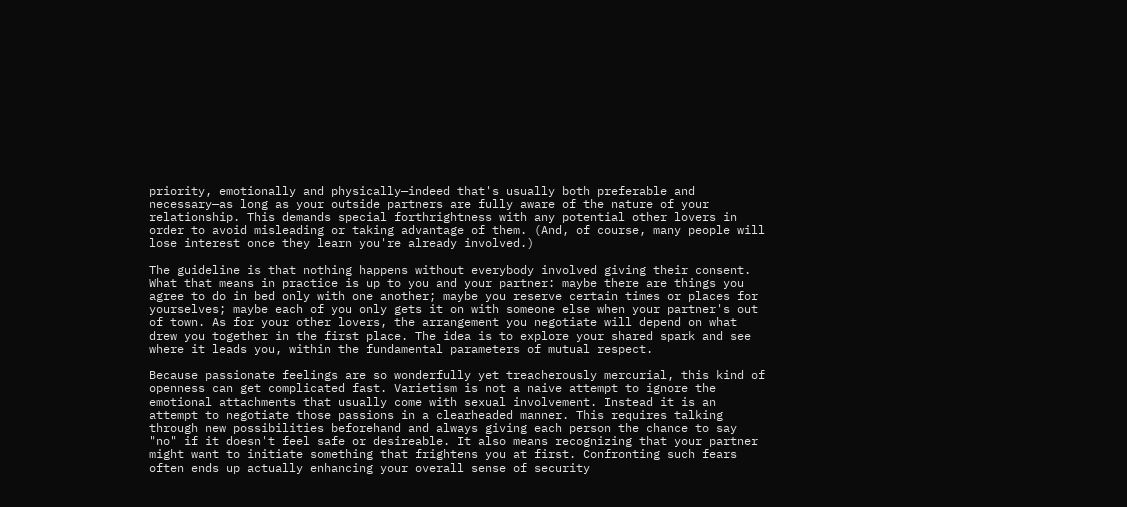priority, emotionally and physically—indeed that's usually both preferable and necessary—as long as your outside partners are fully aware of the nature of your relationship. This demands special forthrightness with any potential other lovers in order to avoid misleading or taking advantage of them. (And, of course, many people will lose interest once they learn you're already involved.)

The guideline is that nothing happens without everybody involved giving their consent. What that means in practice is up to you and your partner: maybe there are things you agree to do in bed only with one another; maybe you reserve certain times or places for yourselves; maybe each of you only gets it on with someone else when your partner's out of town. As for your other lovers, the arrangement you negotiate will depend on what drew you together in the first place. The idea is to explore your shared spark and see where it leads you, within the fundamental parameters of mutual respect.

Because passionate feelings are so wonderfully yet treacherously mercurial, this kind of openness can get complicated fast. Varietism is not a naive attempt to ignore the emotional attachments that usually come with sexual involvement. Instead it is an attempt to negotiate those passions in a clearheaded manner. This requires talking through new possibilities beforehand and always giving each person the chance to say "no" if it doesn't feel safe or desireable. It also means recognizing that your partner might want to initiate something that frightens you at first. Confronting such fears often ends up actually enhancing your overall sense of security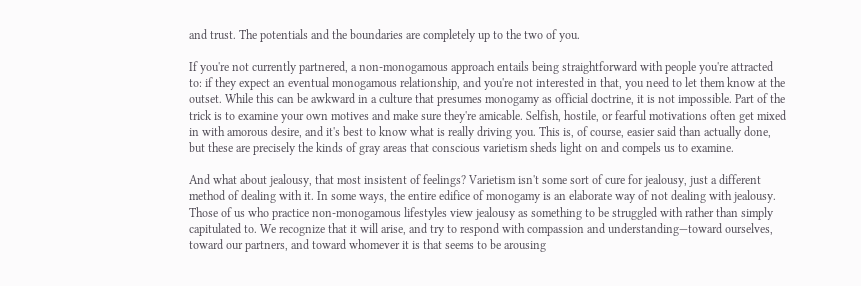and trust. The potentials and the boundaries are completely up to the two of you.

If you're not currently partnered, a non-monogamous approach entails being straightforward with people you're attracted to: if they expect an eventual monogamous relationship, and you're not interested in that, you need to let them know at the outset. While this can be awkward in a culture that presumes monogamy as official doctrine, it is not impossible. Part of the trick is to examine your own motives and make sure they're amicable. Selfish, hostile, or fearful motivations often get mixed in with amorous desire, and it's best to know what is really driving you. This is, of course, easier said than actually done, but these are precisely the kinds of gray areas that conscious varietism sheds light on and compels us to examine.

And what about jealousy, that most insistent of feelings? Varietism isn't some sort of cure for jealousy, just a different method of dealing with it. In some ways, the entire edifice of monogamy is an elaborate way of not dealing with jealousy. Those of us who practice non-monogamous lifestyles view jealousy as something to be struggled with rather than simply capitulated to. We recognize that it will arise, and try to respond with compassion and understanding—toward ourselves, toward our partners, and toward whomever it is that seems to be arousing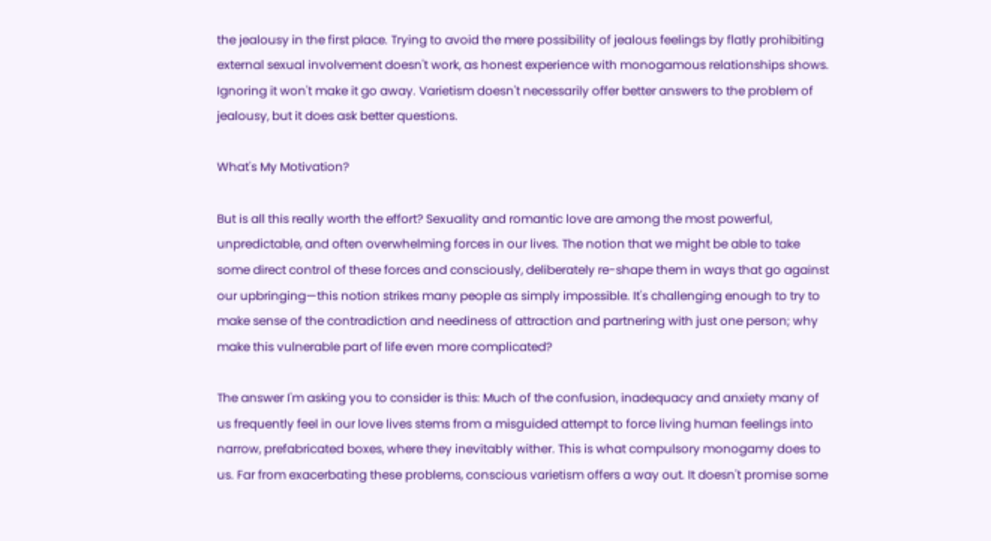the jealousy in the first place. Trying to avoid the mere possibility of jealous feelings by flatly prohibiting external sexual involvement doesn't work, as honest experience with monogamous relationships shows. Ignoring it won't make it go away. Varietism doesn't necessarily offer better answers to the problem of jealousy, but it does ask better questions.

What's My Motivation?

But is all this really worth the effort? Sexuality and romantic love are among the most powerful, unpredictable, and often overwhelming forces in our lives. The notion that we might be able to take some direct control of these forces and consciously, deliberately re-shape them in ways that go against our upbringing—this notion strikes many people as simply impossible. It's challenging enough to try to make sense of the contradiction and neediness of attraction and partnering with just one person; why make this vulnerable part of life even more complicated?

The answer I'm asking you to consider is this: Much of the confusion, inadequacy and anxiety many of us frequently feel in our love lives stems from a misguided attempt to force living human feelings into narrow, prefabricated boxes, where they inevitably wither. This is what compulsory monogamy does to us. Far from exacerbating these problems, conscious varietism offers a way out. It doesn't promise some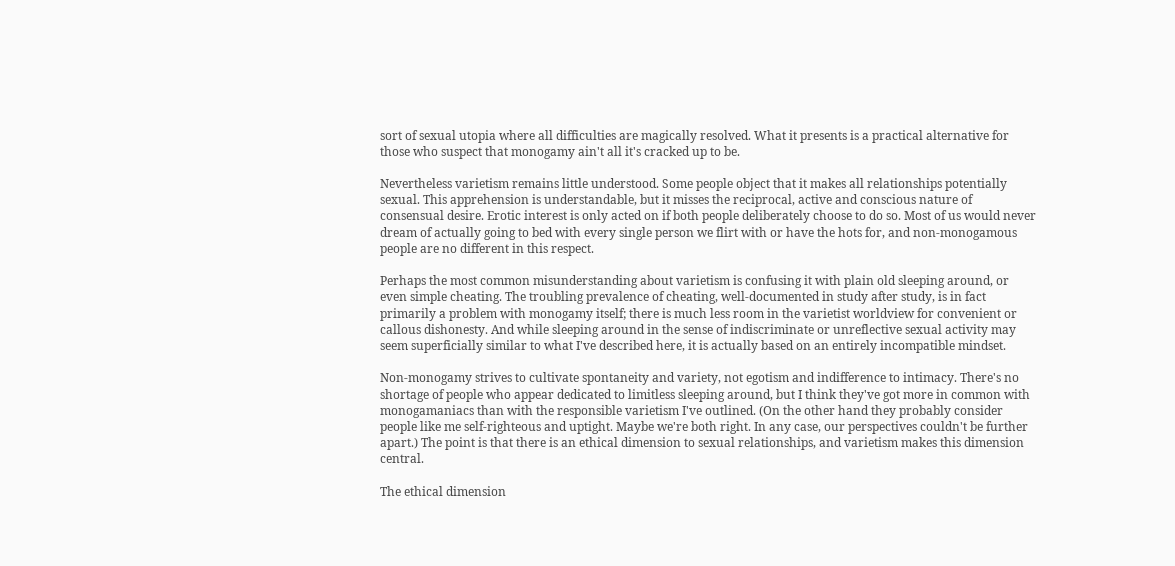sort of sexual utopia where all difficulties are magically resolved. What it presents is a practical alternative for those who suspect that monogamy ain't all it's cracked up to be.

Nevertheless varietism remains little understood. Some people object that it makes all relationships potentially sexual. This apprehension is understandable, but it misses the reciprocal, active and conscious nature of consensual desire. Erotic interest is only acted on if both people deliberately choose to do so. Most of us would never dream of actually going to bed with every single person we flirt with or have the hots for, and non-monogamous people are no different in this respect.

Perhaps the most common misunderstanding about varietism is confusing it with plain old sleeping around, or even simple cheating. The troubling prevalence of cheating, well-documented in study after study, is in fact primarily a problem with monogamy itself; there is much less room in the varietist worldview for convenient or callous dishonesty. And while sleeping around in the sense of indiscriminate or unreflective sexual activity may seem superficially similar to what I've described here, it is actually based on an entirely incompatible mindset.

Non-monogamy strives to cultivate spontaneity and variety, not egotism and indifference to intimacy. There's no shortage of people who appear dedicated to limitless sleeping around, but I think they've got more in common with monogamaniacs than with the responsible varietism I've outlined. (On the other hand they probably consider people like me self-righteous and uptight. Maybe we're both right. In any case, our perspectives couldn't be further apart.) The point is that there is an ethical dimension to sexual relationships, and varietism makes this dimension central.

The ethical dimension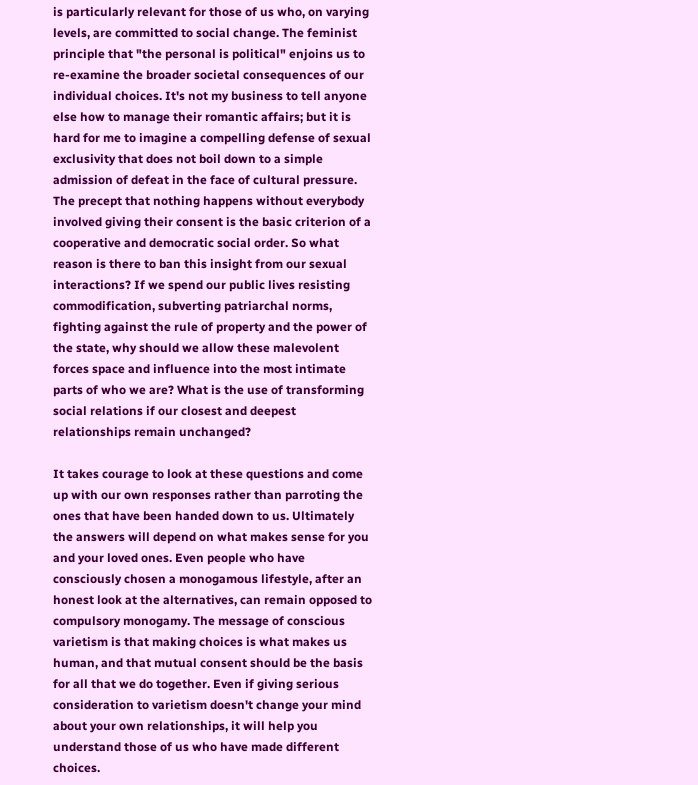is particularly relevant for those of us who, on varying levels, are committed to social change. The feminist principle that "the personal is political" enjoins us to re-examine the broader societal consequences of our individual choices. It's not my business to tell anyone else how to manage their romantic affairs; but it is hard for me to imagine a compelling defense of sexual exclusivity that does not boil down to a simple admission of defeat in the face of cultural pressure. The precept that nothing happens without everybody involved giving their consent is the basic criterion of a cooperative and democratic social order. So what reason is there to ban this insight from our sexual interactions? If we spend our public lives resisting commodification, subverting patriarchal norms, fighting against the rule of property and the power of the state, why should we allow these malevolent forces space and influence into the most intimate parts of who we are? What is the use of transforming social relations if our closest and deepest relationships remain unchanged?

It takes courage to look at these questions and come up with our own responses rather than parroting the ones that have been handed down to us. Ultimately the answers will depend on what makes sense for you and your loved ones. Even people who have consciously chosen a monogamous lifestyle, after an honest look at the alternatives, can remain opposed to compulsory monogamy. The message of conscious varietism is that making choices is what makes us human, and that mutual consent should be the basis for all that we do together. Even if giving serious consideration to varietism doesn't change your mind about your own relationships, it will help you understand those of us who have made different choices.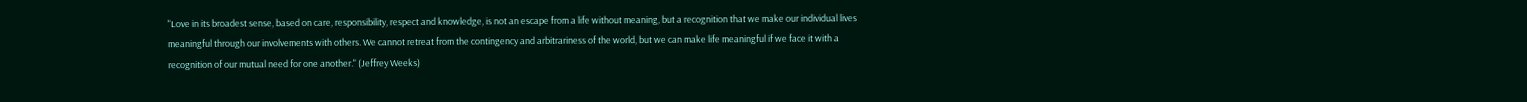"Love in its broadest sense, based on care, responsibility, respect and knowledge, is not an escape from a life without meaning, but a recognition that we make our individual lives meaningful through our involvements with others. We cannot retreat from the contingency and arbitrariness of the world, but we can make life meaningful if we face it with a recognition of our mutual need for one another." (Jeffrey Weeks)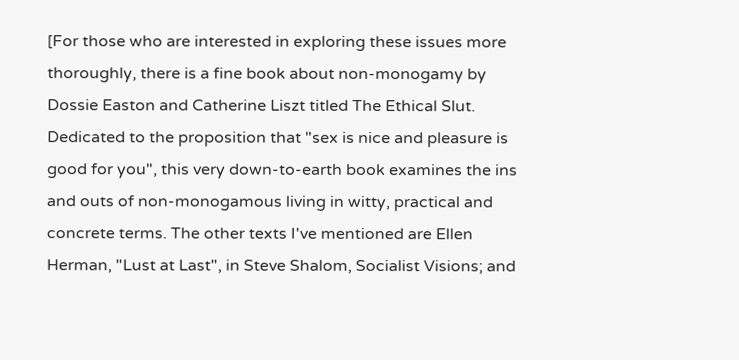[For those who are interested in exploring these issues more thoroughly, there is a fine book about non-monogamy by Dossie Easton and Catherine Liszt titled The Ethical Slut. Dedicated to the proposition that "sex is nice and pleasure is good for you", this very down-to-earth book examines the ins and outs of non-monogamous living in witty, practical and concrete terms. The other texts I've mentioned are Ellen Herman, "Lust at Last", in Steve Shalom, Socialist Visions; and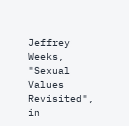Jeffrey Weeks, "Sexual Values Revisited", in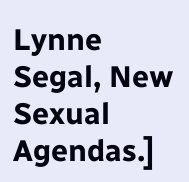Lynne Segal, New Sexual Agendas.]